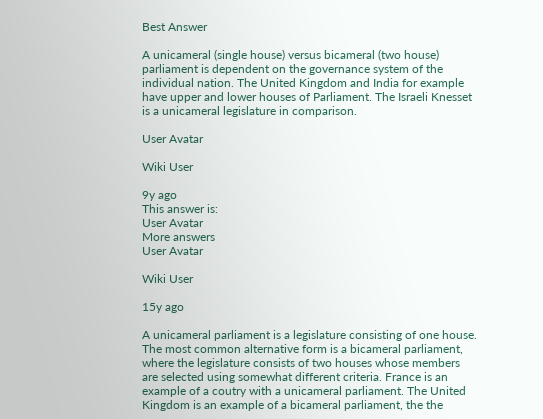Best Answer

A unicameral (single house) versus bicameral (two house) parliament is dependent on the governance system of the individual nation. The United Kingdom and India for example have upper and lower houses of Parliament. The Israeli Knesset is a unicameral legislature in comparison.

User Avatar

Wiki User

9y ago
This answer is:
User Avatar
More answers
User Avatar

Wiki User

15y ago

A unicameral parliament is a legislature consisting of one house. The most common alternative form is a bicameral parliament, where the legislature consists of two houses whose members are selected using somewhat different criteria. France is an example of a coutry with a unicameral parliament. The United Kingdom is an example of a bicameral parliament, the the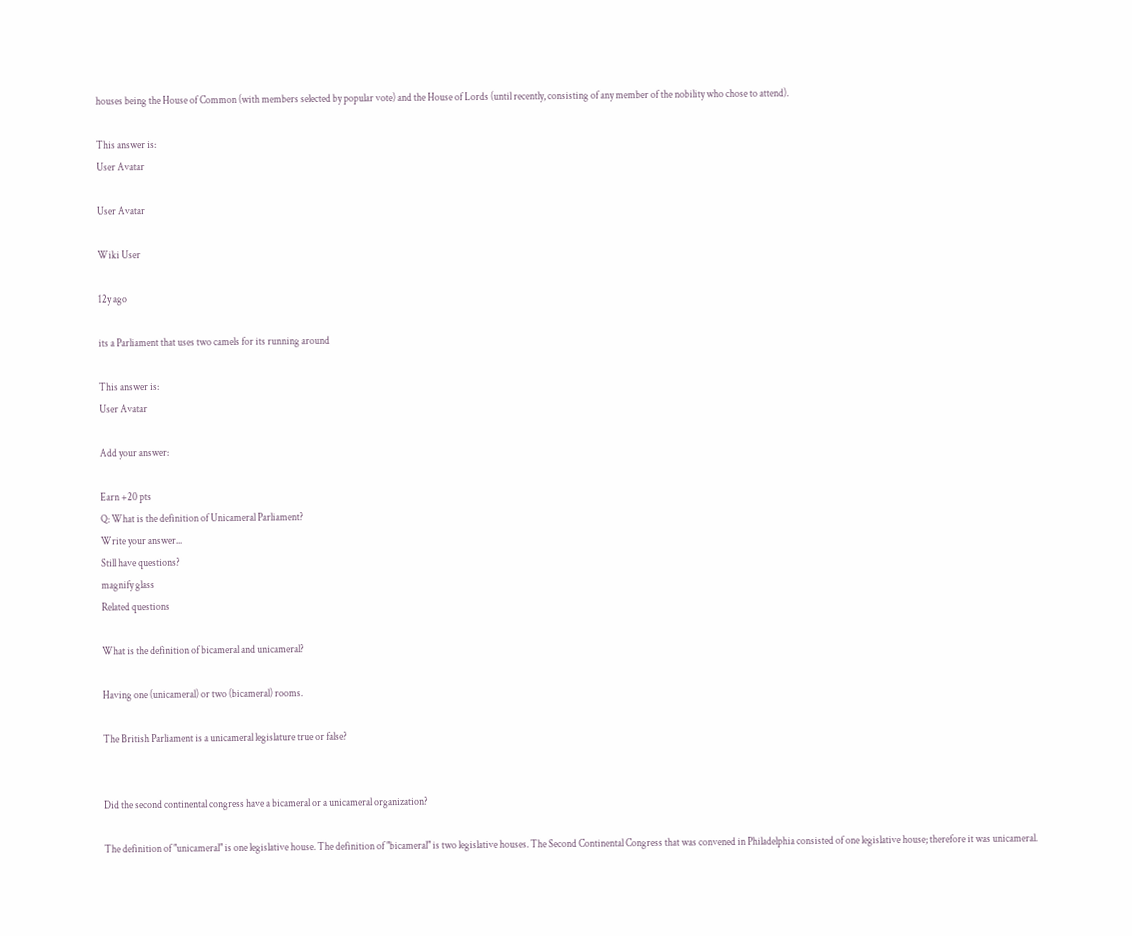houses being the House of Common (with members selected by popular vote) and the House of Lords (until recently, consisting of any member of the nobility who chose to attend).

This answer is:
User Avatar

User Avatar

Wiki User

12y ago

its a Parliament that uses two camels for its running around

This answer is:
User Avatar

Add your answer:

Earn +20 pts
Q: What is the definition of Unicameral Parliament?
Write your answer...
Still have questions?
magnify glass
Related questions

What is the definition of bicameral and unicameral?

Having one (unicameral) or two (bicameral) rooms.

The British Parliament is a unicameral legislature true or false?


Did the second continental congress have a bicameral or a unicameral organization?

The definition of "unicameral" is one legislative house. The definition of "bicameral" is two legislative houses. The Second Continental Congress that was convened in Philadelphia consisted of one legislative house; therefore it was unicameral.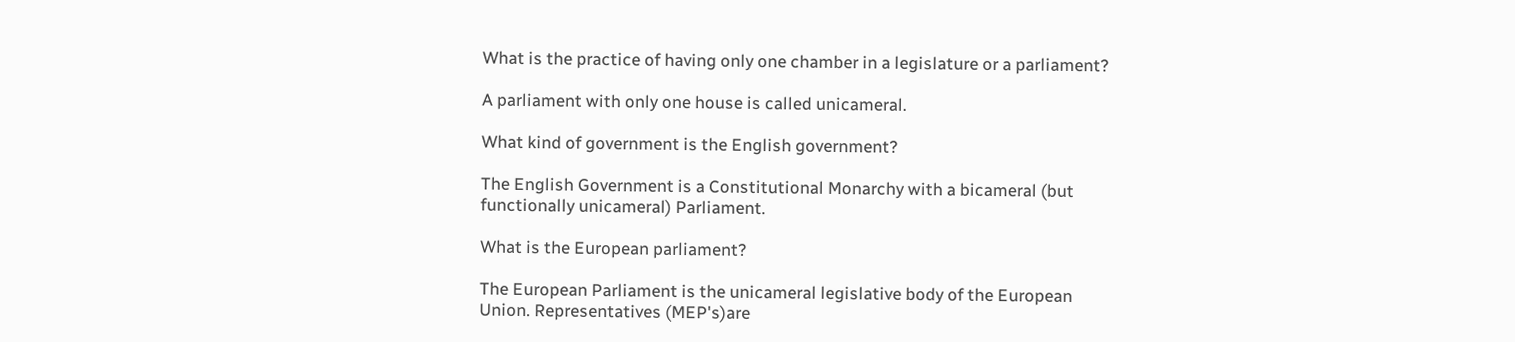What is the practice of having only one chamber in a legislature or a parliament?

A parliament with only one house is called unicameral.

What kind of government is the English government?

The English Government is a Constitutional Monarchy with a bicameral (but functionally unicameral) Parliament.

What is the European parliament?

The European Parliament is the unicameral legislative body of the European Union. Representatives (MEP's)are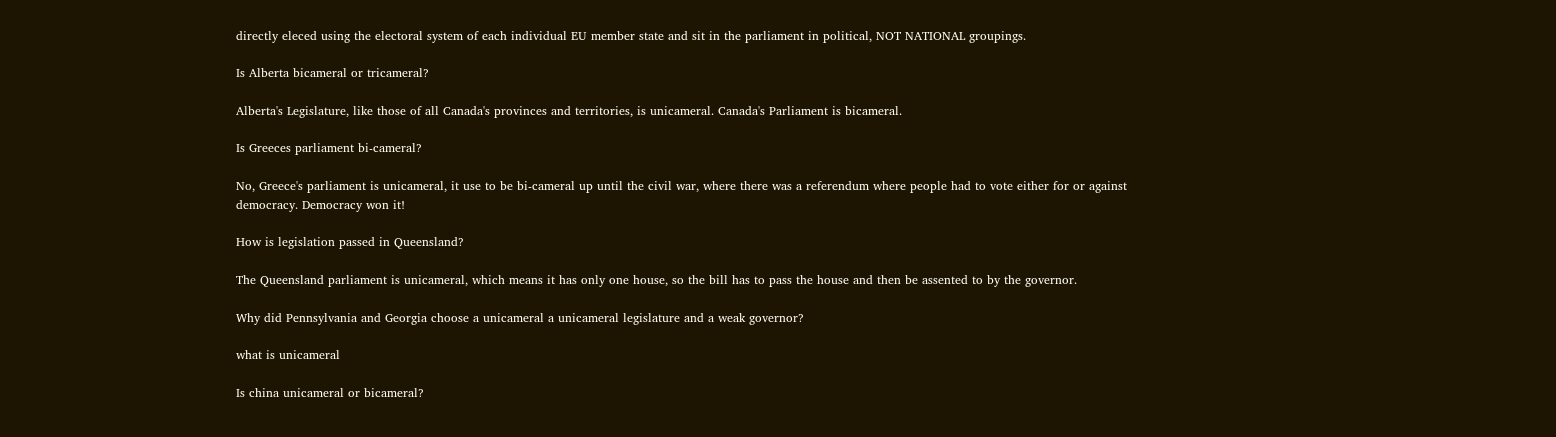directly eleced using the electoral system of each individual EU member state and sit in the parliament in political, NOT NATIONAL groupings.

Is Alberta bicameral or tricameral?

Alberta's Legislature, like those of all Canada's provinces and territories, is unicameral. Canada's Parliament is bicameral.

Is Greeces parliament bi-cameral?

No, Greece's parliament is unicameral, it use to be bi-cameral up until the civil war, where there was a referendum where people had to vote either for or against democracy. Democracy won it!

How is legislation passed in Queensland?

The Queensland parliament is unicameral, which means it has only one house, so the bill has to pass the house and then be assented to by the governor.

Why did Pennsylvania and Georgia choose a unicameral a unicameral legislature and a weak governor?

what is unicameral

Is china unicameral or bicameral?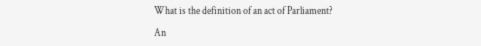What is the definition of an act of Parliament?

An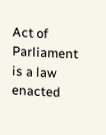Act of Parliament is a law enacted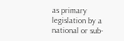as primary legislation by a national or sub-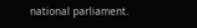national parliament.